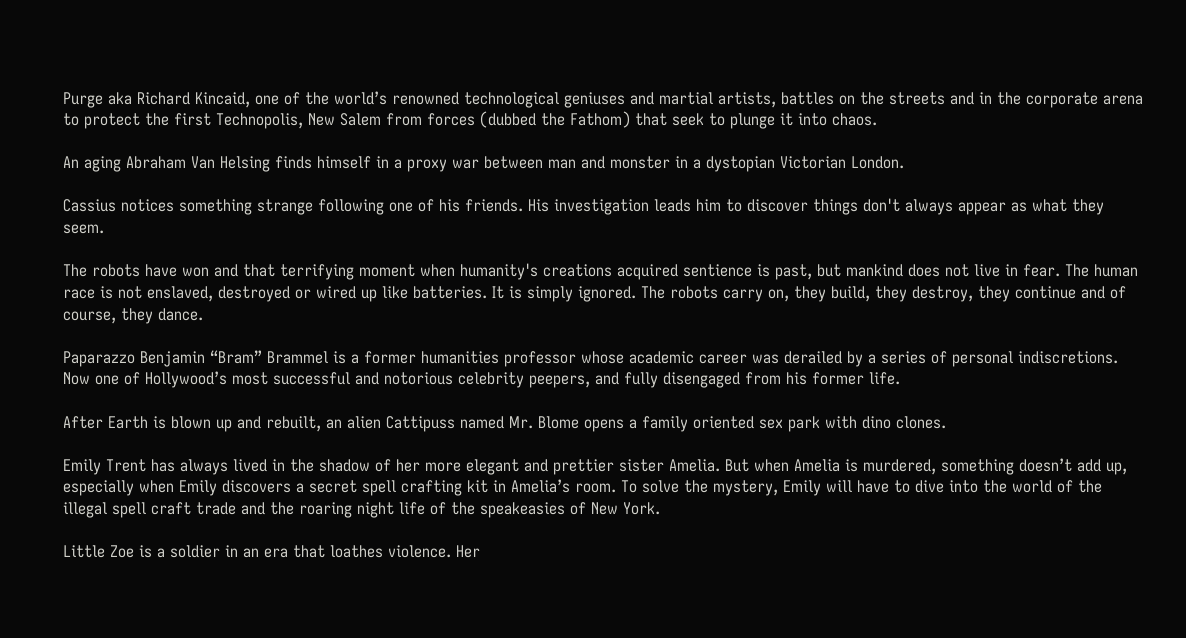Purge aka Richard Kincaid, one of the world’s renowned technological geniuses and martial artists, battles on the streets and in the corporate arena to protect the first Technopolis, New Salem from forces (dubbed the Fathom) that seek to plunge it into chaos.

An aging Abraham Van Helsing finds himself in a proxy war between man and monster in a dystopian Victorian London.

Cassius notices something strange following one of his friends. His investigation leads him to discover things don't always appear as what they seem.

The robots have won and that terrifying moment when humanity's creations acquired sentience is past, but mankind does not live in fear. The human race is not enslaved, destroyed or wired up like batteries. It is simply ignored. The robots carry on, they build, they destroy, they continue and of course, they dance.

Paparazzo Benjamin “Bram” Brammel is a former humanities professor whose academic career was derailed by a series of personal indiscretions. Now one of Hollywood’s most successful and notorious celebrity peepers, and fully disengaged from his former life.

After Earth is blown up and rebuilt, an alien Cattipuss named Mr. Blome opens a family oriented sex park with dino clones.

Emily Trent has always lived in the shadow of her more elegant and prettier sister Amelia. But when Amelia is murdered, something doesn’t add up, especially when Emily discovers a secret spell crafting kit in Amelia’s room. To solve the mystery, Emily will have to dive into the world of the illegal spell craft trade and the roaring night life of the speakeasies of New York.

Little Zoe is a soldier in an era that loathes violence. Her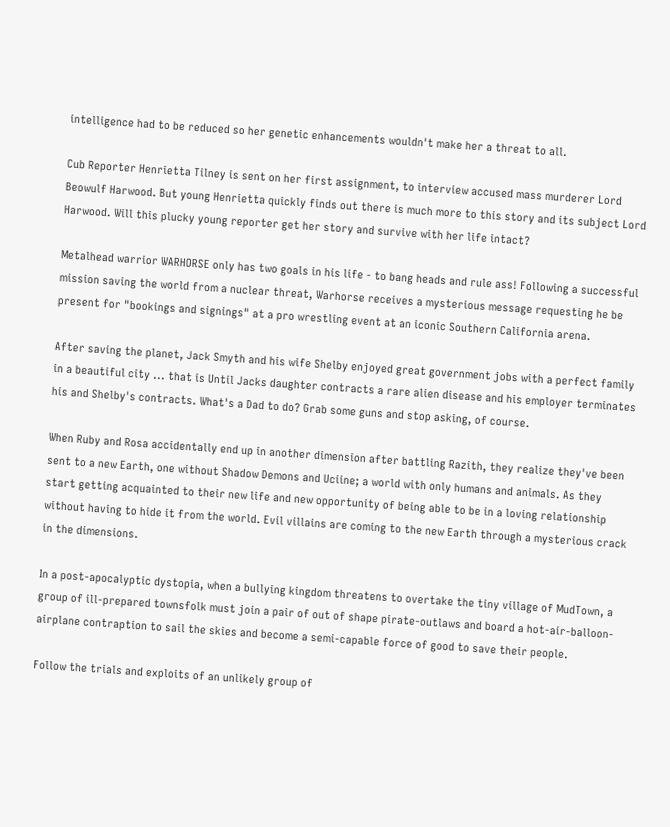intelligence had to be reduced so her genetic enhancements wouldn't make her a threat to all.

Cub Reporter Henrietta Tilney is sent on her first assignment, to interview accused mass murderer Lord Beowulf Harwood. But young Henrietta quickly finds out there is much more to this story and its subject Lord Harwood. Will this plucky young reporter get her story and survive with her life intact?

Metalhead warrior WARHORSE only has two goals in his life - to bang heads and rule ass! Following a successful mission saving the world from a nuclear threat, Warhorse receives a mysterious message requesting he be present for "bookings and signings" at a pro wrestling event at an iconic Southern California arena.

After saving the planet, Jack Smyth and his wife Shelby enjoyed great government jobs with a perfect family in a beautiful city ... that is Until Jacks daughter contracts a rare alien disease and his employer terminates his and Shelby's contracts. What's a Dad to do? Grab some guns and stop asking, of course.

When Ruby and Rosa accidentally end up in another dimension after battling Razith, they realize they've been sent to a new Earth, one without Shadow Demons and Uciine; a world with only humans and animals. As they start getting acquainted to their new life and new opportunity of being able to be in a loving relationship without having to hide it from the world. Evil villains are coming to the new Earth through a mysterious crack in the dimensions.

In a post-apocalyptic dystopia, when a bullying kingdom threatens to overtake the tiny village of MudTown, a group of ill-prepared townsfolk must join a pair of out of shape pirate-outlaws and board a hot-air-balloon-airplane contraption to sail the skies and become a semi-capable force of good to save their people.

Follow the trials and exploits of an unlikely group of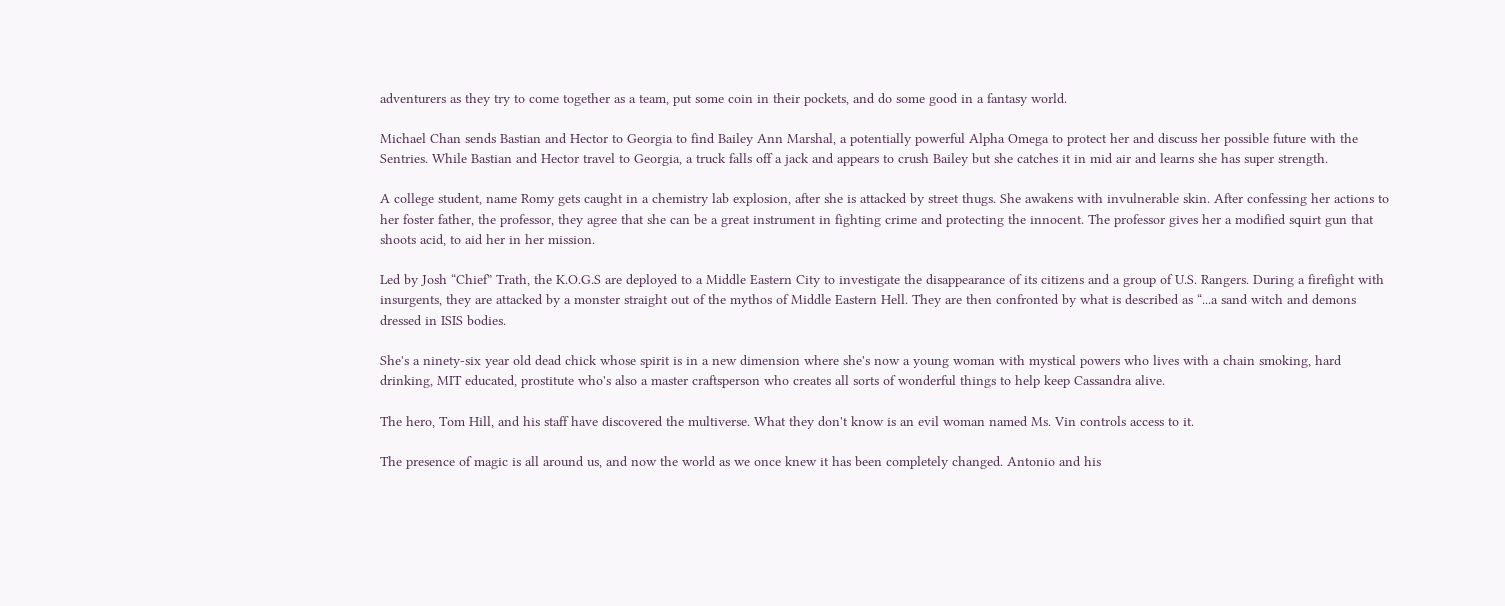adventurers as they try to come together as a team, put some coin in their pockets, and do some good in a fantasy world.

Michael Chan sends Bastian and Hector to Georgia to find Bailey Ann Marshal, a potentially powerful Alpha Omega to protect her and discuss her possible future with the Sentries. While Bastian and Hector travel to Georgia, a truck falls off a jack and appears to crush Bailey but she catches it in mid air and learns she has super strength.

A college student, name Romy gets caught in a chemistry lab explosion, after she is attacked by street thugs. She awakens with invulnerable skin. After confessing her actions to her foster father, the professor, they agree that she can be a great instrument in fighting crime and protecting the innocent. The professor gives her a modified squirt gun that shoots acid, to aid her in her mission.

Led by Josh “Chief” Trath, the K.O.G.S are deployed to a Middle Eastern City to investigate the disappearance of its citizens and a group of U.S. Rangers. During a firefight with insurgents, they are attacked by a monster straight out of the mythos of Middle Eastern Hell. They are then confronted by what is described as “...a sand witch and demons dressed in ISIS bodies.

She's a ninety-six year old dead chick whose spirit is in a new dimension where she's now a young woman with mystical powers who lives with a chain smoking, hard drinking, MIT educated, prostitute who's also a master craftsperson who creates all sorts of wonderful things to help keep Cassandra alive.

The hero, Tom Hill, and his staff have discovered the multiverse. What they don't know is an evil woman named Ms. Vin controls access to it.

The presence of magic is all around us, and now the world as we once knew it has been completely changed. Antonio and his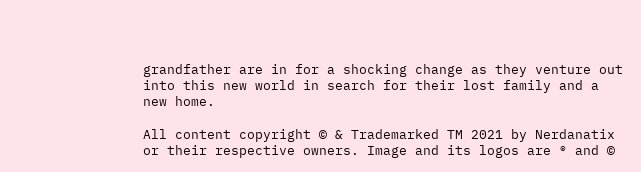grandfather are in for a shocking change as they venture out into this new world in search for their lost family and a new home.

All content copyright © & Trademarked TM 2021 by Nerdanatix or their respective owners. Image and its logos are ® and ©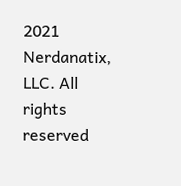2021 Nerdanatix, LLC. All rights reserved